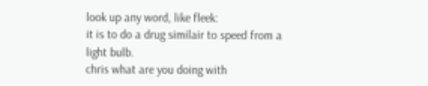look up any word, like fleek:
it is to do a drug similair to speed from a light bulb.
chris what are you doing with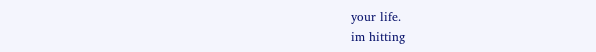your life.
im hitting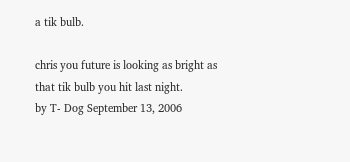a tik bulb.

chris you future is looking as bright as that tik bulb you hit last night.
by T- Dog September 13, 2006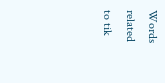Words related to tik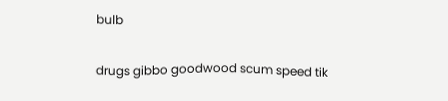bulb

drugs gibbo goodwood scum speed tik